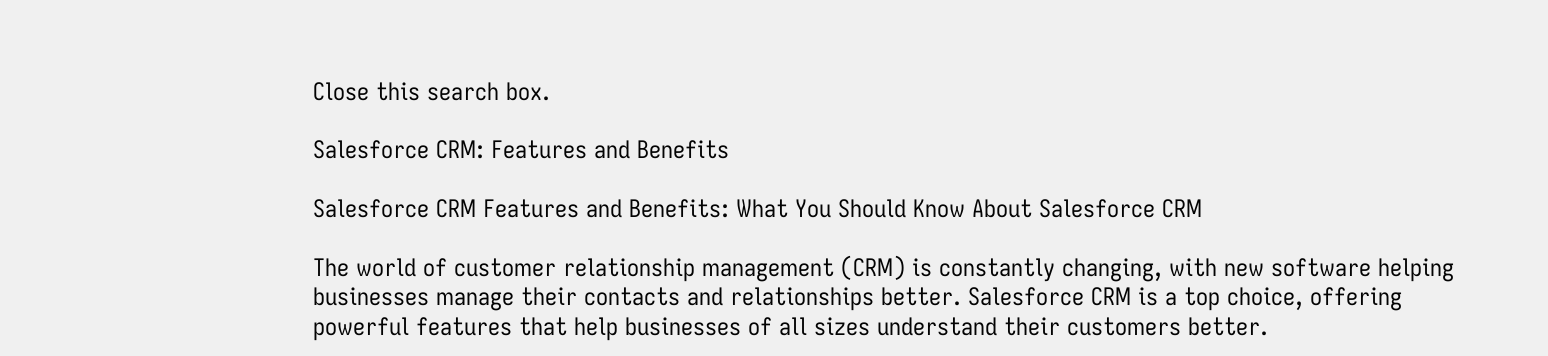Close this search box.

Salesforce CRM: Features and Benefits

Salesforce CRM Features and Benefits: What You Should Know About Salesforce CRM

The world of customer relationship management (CRM) is constantly changing, with new software helping businesses manage their contacts and relationships better. Salesforce CRM is a top choice, offering powerful features that help businesses of all sizes understand their customers better.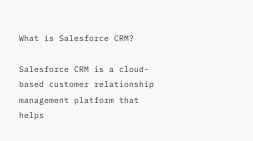What is Salesforce CRM?

Salesforce CRM is a cloud-based customer relationship management platform that helps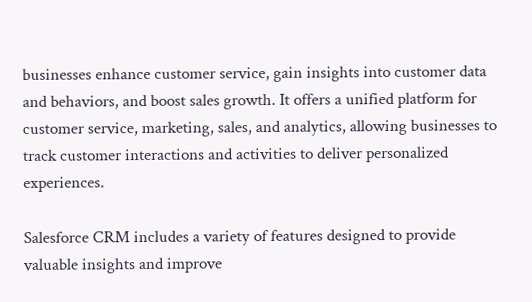businesses enhance customer service, gain insights into customer data and behaviors, and boost sales growth. It offers a unified platform for customer service, marketing, sales, and analytics, allowing businesses to track customer interactions and activities to deliver personalized experiences.

Salesforce CRM includes a variety of features designed to provide valuable insights and improve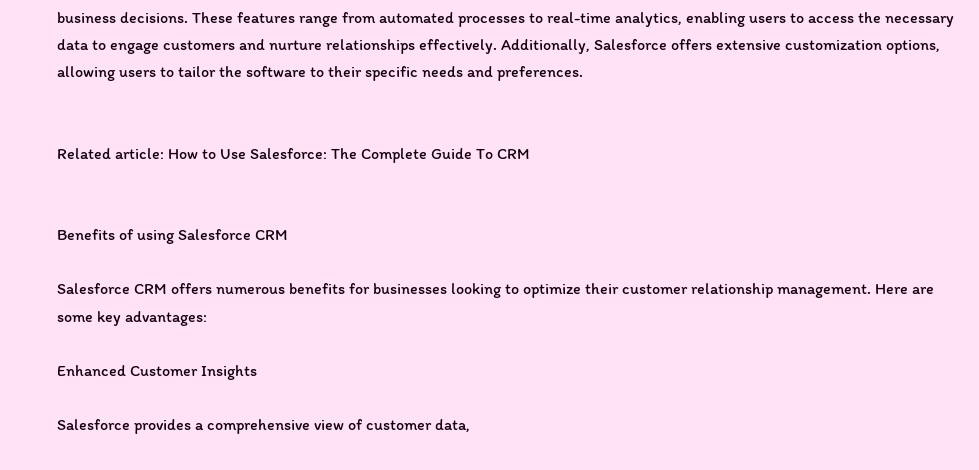business decisions. These features range from automated processes to real-time analytics, enabling users to access the necessary data to engage customers and nurture relationships effectively. Additionally, Salesforce offers extensive customization options, allowing users to tailor the software to their specific needs and preferences.


Related article: How to Use Salesforce: The Complete Guide To CRM


Benefits of using Salesforce CRM

Salesforce CRM offers numerous benefits for businesses looking to optimize their customer relationship management. Here are some key advantages:

Enhanced Customer Insights

Salesforce provides a comprehensive view of customer data,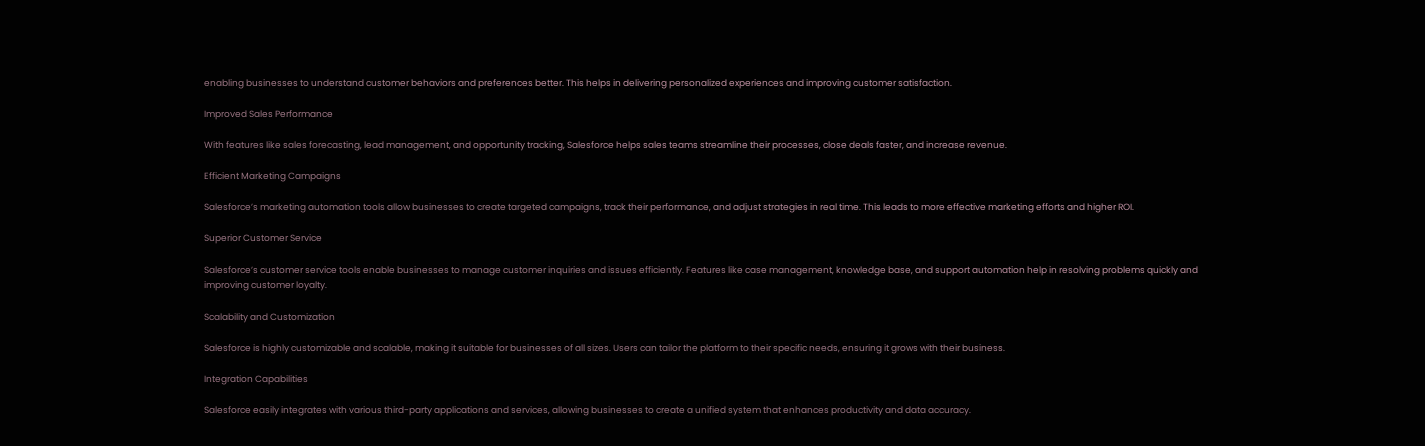enabling businesses to understand customer behaviors and preferences better. This helps in delivering personalized experiences and improving customer satisfaction.

Improved Sales Performance

With features like sales forecasting, lead management, and opportunity tracking, Salesforce helps sales teams streamline their processes, close deals faster, and increase revenue.

Efficient Marketing Campaigns

Salesforce’s marketing automation tools allow businesses to create targeted campaigns, track their performance, and adjust strategies in real time. This leads to more effective marketing efforts and higher ROI.

Superior Customer Service

Salesforce’s customer service tools enable businesses to manage customer inquiries and issues efficiently. Features like case management, knowledge base, and support automation help in resolving problems quickly and improving customer loyalty.

Scalability and Customization

Salesforce is highly customizable and scalable, making it suitable for businesses of all sizes. Users can tailor the platform to their specific needs, ensuring it grows with their business.

Integration Capabilities

Salesforce easily integrates with various third-party applications and services, allowing businesses to create a unified system that enhances productivity and data accuracy.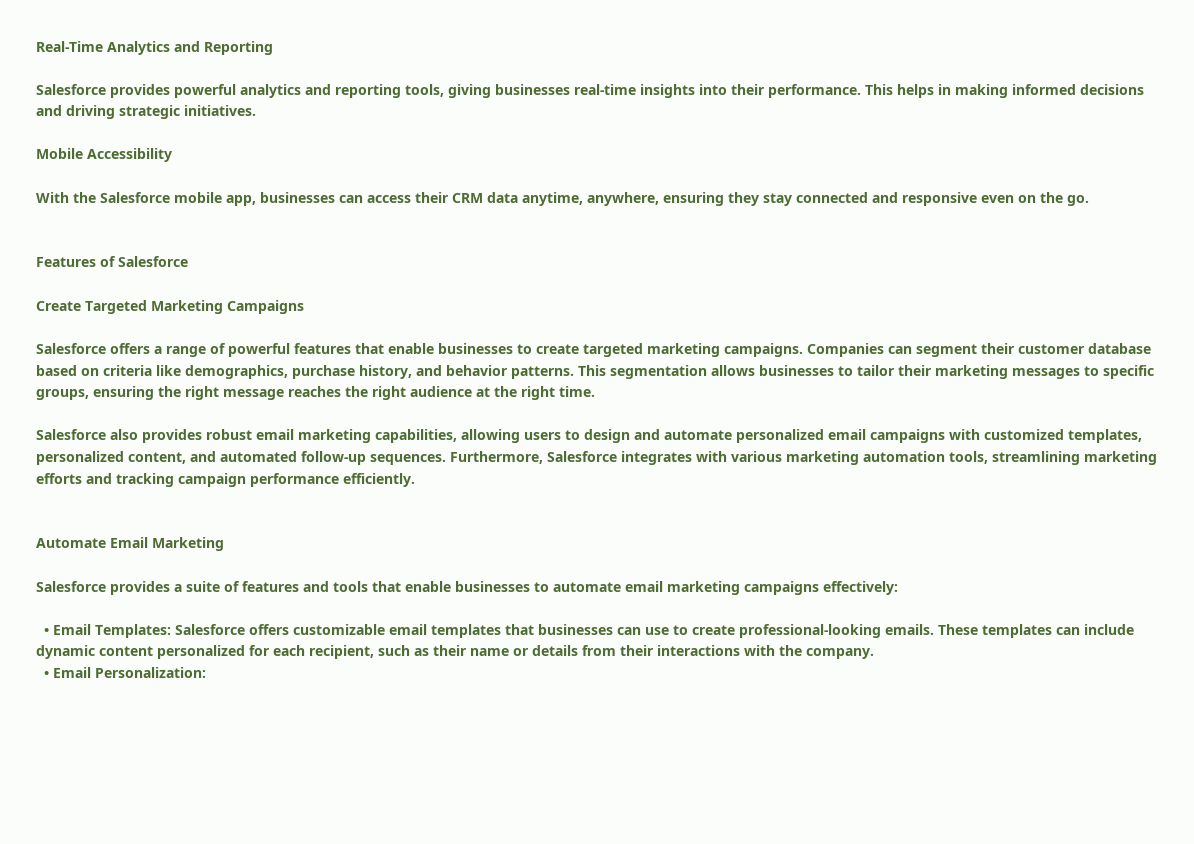Real-Time Analytics and Reporting

Salesforce provides powerful analytics and reporting tools, giving businesses real-time insights into their performance. This helps in making informed decisions and driving strategic initiatives.

Mobile Accessibility

With the Salesforce mobile app, businesses can access their CRM data anytime, anywhere, ensuring they stay connected and responsive even on the go.


Features of Salesforce

Create Targeted Marketing Campaigns

Salesforce offers a range of powerful features that enable businesses to create targeted marketing campaigns. Companies can segment their customer database based on criteria like demographics, purchase history, and behavior patterns. This segmentation allows businesses to tailor their marketing messages to specific groups, ensuring the right message reaches the right audience at the right time.

Salesforce also provides robust email marketing capabilities, allowing users to design and automate personalized email campaigns with customized templates, personalized content, and automated follow-up sequences. Furthermore, Salesforce integrates with various marketing automation tools, streamlining marketing efforts and tracking campaign performance efficiently.


Automate Email Marketing

Salesforce provides a suite of features and tools that enable businesses to automate email marketing campaigns effectively:

  • Email Templates: Salesforce offers customizable email templates that businesses can use to create professional-looking emails. These templates can include dynamic content personalized for each recipient, such as their name or details from their interactions with the company.
  • Email Personalization: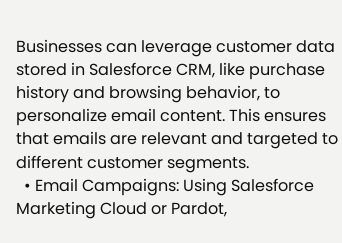Businesses can leverage customer data stored in Salesforce CRM, like purchase history and browsing behavior, to personalize email content. This ensures that emails are relevant and targeted to different customer segments.
  • Email Campaigns: Using Salesforce Marketing Cloud or Pardot,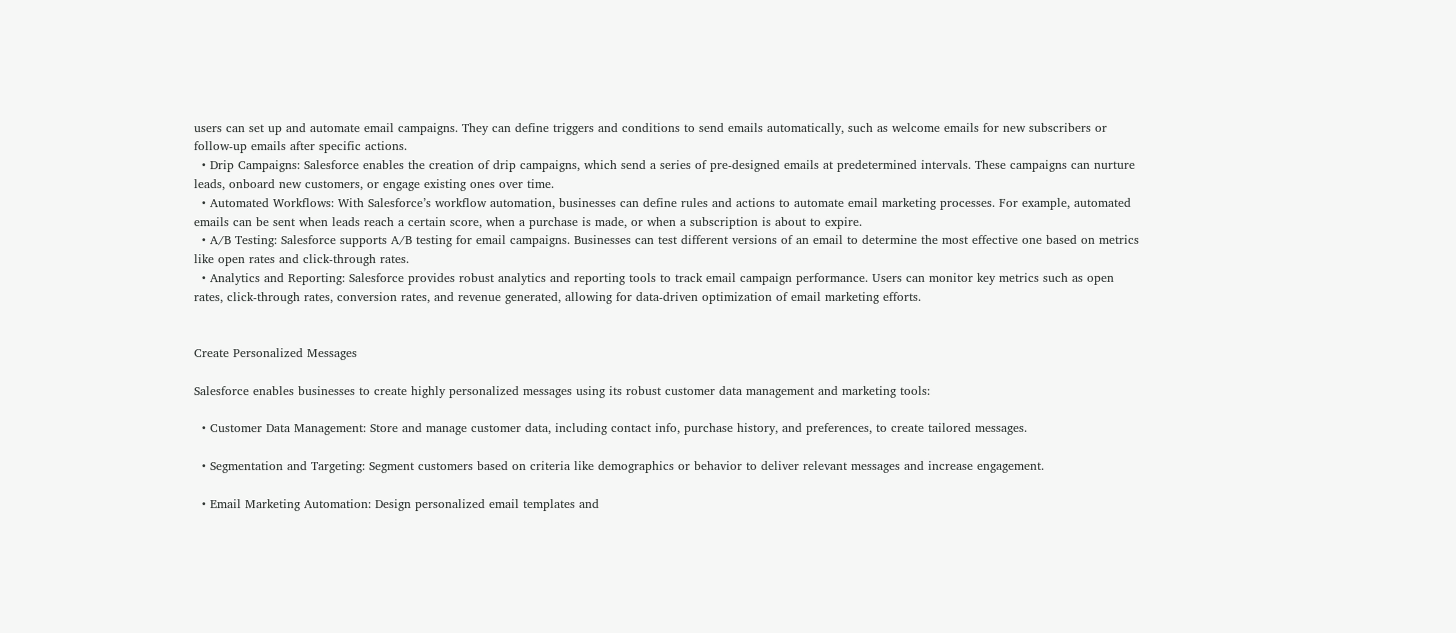users can set up and automate email campaigns. They can define triggers and conditions to send emails automatically, such as welcome emails for new subscribers or follow-up emails after specific actions.
  • Drip Campaigns: Salesforce enables the creation of drip campaigns, which send a series of pre-designed emails at predetermined intervals. These campaigns can nurture leads, onboard new customers, or engage existing ones over time.
  • Automated Workflows: With Salesforce’s workflow automation, businesses can define rules and actions to automate email marketing processes. For example, automated emails can be sent when leads reach a certain score, when a purchase is made, or when a subscription is about to expire.
  • A/B Testing: Salesforce supports A/B testing for email campaigns. Businesses can test different versions of an email to determine the most effective one based on metrics like open rates and click-through rates.
  • Analytics and Reporting: Salesforce provides robust analytics and reporting tools to track email campaign performance. Users can monitor key metrics such as open rates, click-through rates, conversion rates, and revenue generated, allowing for data-driven optimization of email marketing efforts.


Create Personalized Messages

Salesforce enables businesses to create highly personalized messages using its robust customer data management and marketing tools:

  • Customer Data Management: Store and manage customer data, including contact info, purchase history, and preferences, to create tailored messages.

  • Segmentation and Targeting: Segment customers based on criteria like demographics or behavior to deliver relevant messages and increase engagement.

  • Email Marketing Automation: Design personalized email templates and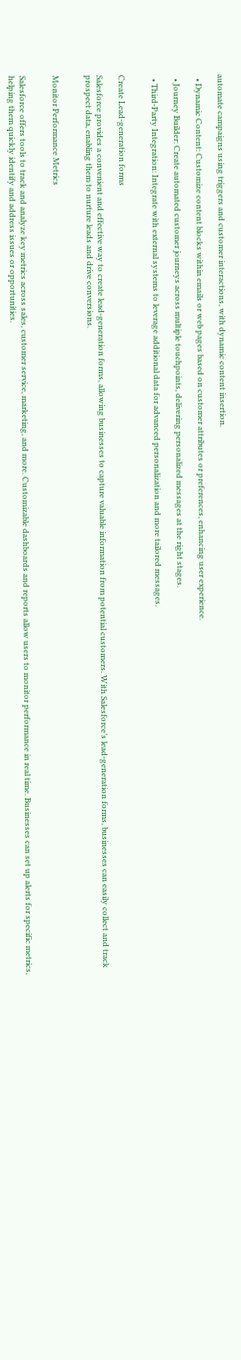automate campaigns using triggers and customer interactions, with dynamic content insertion.

  • Dynamic Content: Customize content blocks within emails or web pages based on customer attributes or preferences, enhancing user experience.

  • Journey Builder: Create automated customer journeys across multiple touchpoints, delivering personalized messages at the right stages.

  • Third-Party Integration: Integrate with external systems to leverage additional data for advanced personalization and more tailored messages.


Create Lead-generation forms

Salesforce provides a convenient and effective way to create lead-generation forms, allowing businesses to capture valuable information from potential customers. With Salesforce’s lead-generation forms, businesses can easily collect and track prospect data, enabling them to nurture leads and drive conversions.


Monitor Performance Metrics


Salesforce offers tools to track and analyze key metrics across sales, customer service, marketing, and more. Customizable dashboards and reports allow users to monitor performance in real time. Businesses can set up alerts for specific metrics, helping them quickly identify and address issues or opportunities.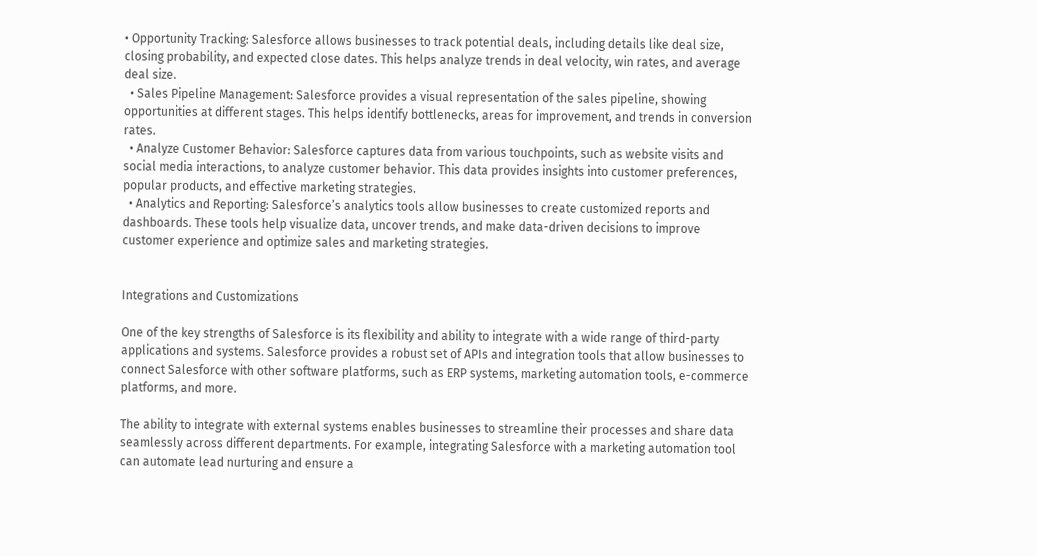• Opportunity Tracking: Salesforce allows businesses to track potential deals, including details like deal size, closing probability, and expected close dates. This helps analyze trends in deal velocity, win rates, and average deal size.
  • Sales Pipeline Management: Salesforce provides a visual representation of the sales pipeline, showing opportunities at different stages. This helps identify bottlenecks, areas for improvement, and trends in conversion rates.
  • Analyze Customer Behavior: Salesforce captures data from various touchpoints, such as website visits and social media interactions, to analyze customer behavior. This data provides insights into customer preferences, popular products, and effective marketing strategies.
  • Analytics and Reporting: Salesforce’s analytics tools allow businesses to create customized reports and dashboards. These tools help visualize data, uncover trends, and make data-driven decisions to improve customer experience and optimize sales and marketing strategies.


Integrations and Customizations

One of the key strengths of Salesforce is its flexibility and ability to integrate with a wide range of third-party applications and systems. Salesforce provides a robust set of APIs and integration tools that allow businesses to connect Salesforce with other software platforms, such as ERP systems, marketing automation tools, e-commerce platforms, and more.

The ability to integrate with external systems enables businesses to streamline their processes and share data seamlessly across different departments. For example, integrating Salesforce with a marketing automation tool can automate lead nurturing and ensure a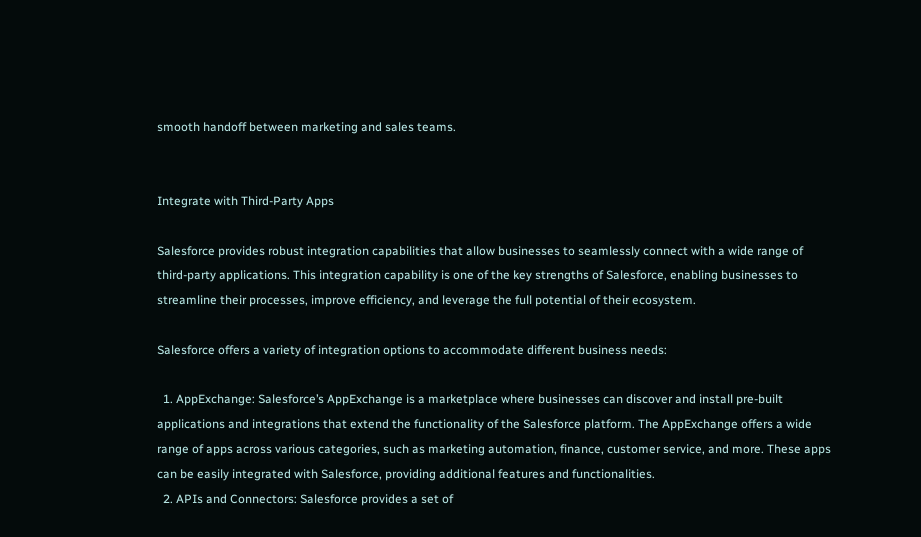smooth handoff between marketing and sales teams.


Integrate with Third-Party Apps

Salesforce provides robust integration capabilities that allow businesses to seamlessly connect with a wide range of third-party applications. This integration capability is one of the key strengths of Salesforce, enabling businesses to streamline their processes, improve efficiency, and leverage the full potential of their ecosystem.

Salesforce offers a variety of integration options to accommodate different business needs:

  1. AppExchange: Salesforce’s AppExchange is a marketplace where businesses can discover and install pre-built applications and integrations that extend the functionality of the Salesforce platform. The AppExchange offers a wide range of apps across various categories, such as marketing automation, finance, customer service, and more. These apps can be easily integrated with Salesforce, providing additional features and functionalities.
  2. APIs and Connectors: Salesforce provides a set of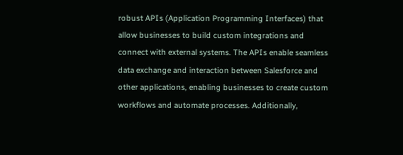robust APIs (Application Programming Interfaces) that allow businesses to build custom integrations and connect with external systems. The APIs enable seamless data exchange and interaction between Salesforce and other applications, enabling businesses to create custom workflows and automate processes. Additionally,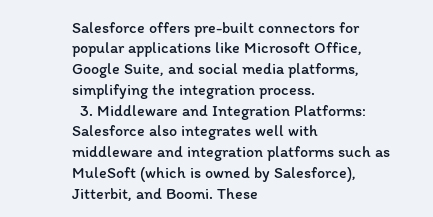Salesforce offers pre-built connectors for popular applications like Microsoft Office, Google Suite, and social media platforms, simplifying the integration process.
  3. Middleware and Integration Platforms: Salesforce also integrates well with middleware and integration platforms such as MuleSoft (which is owned by Salesforce), Jitterbit, and Boomi. These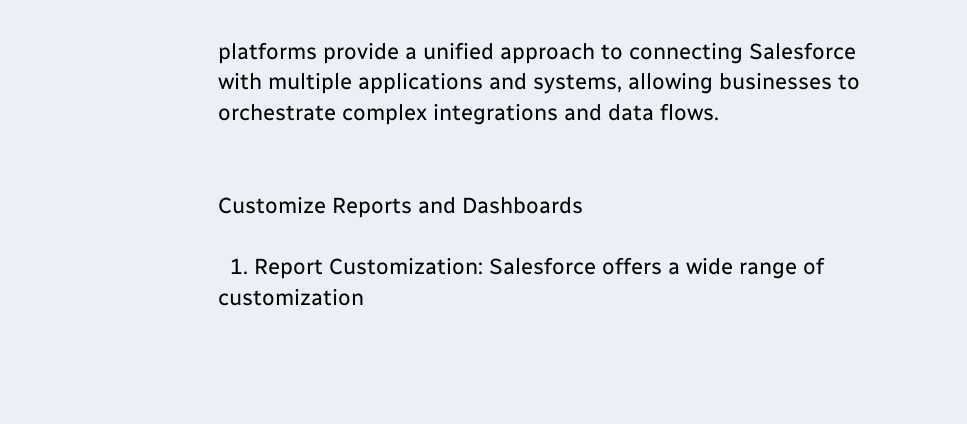platforms provide a unified approach to connecting Salesforce with multiple applications and systems, allowing businesses to orchestrate complex integrations and data flows.


Customize Reports and Dashboards

  1. Report Customization: Salesforce offers a wide range of customization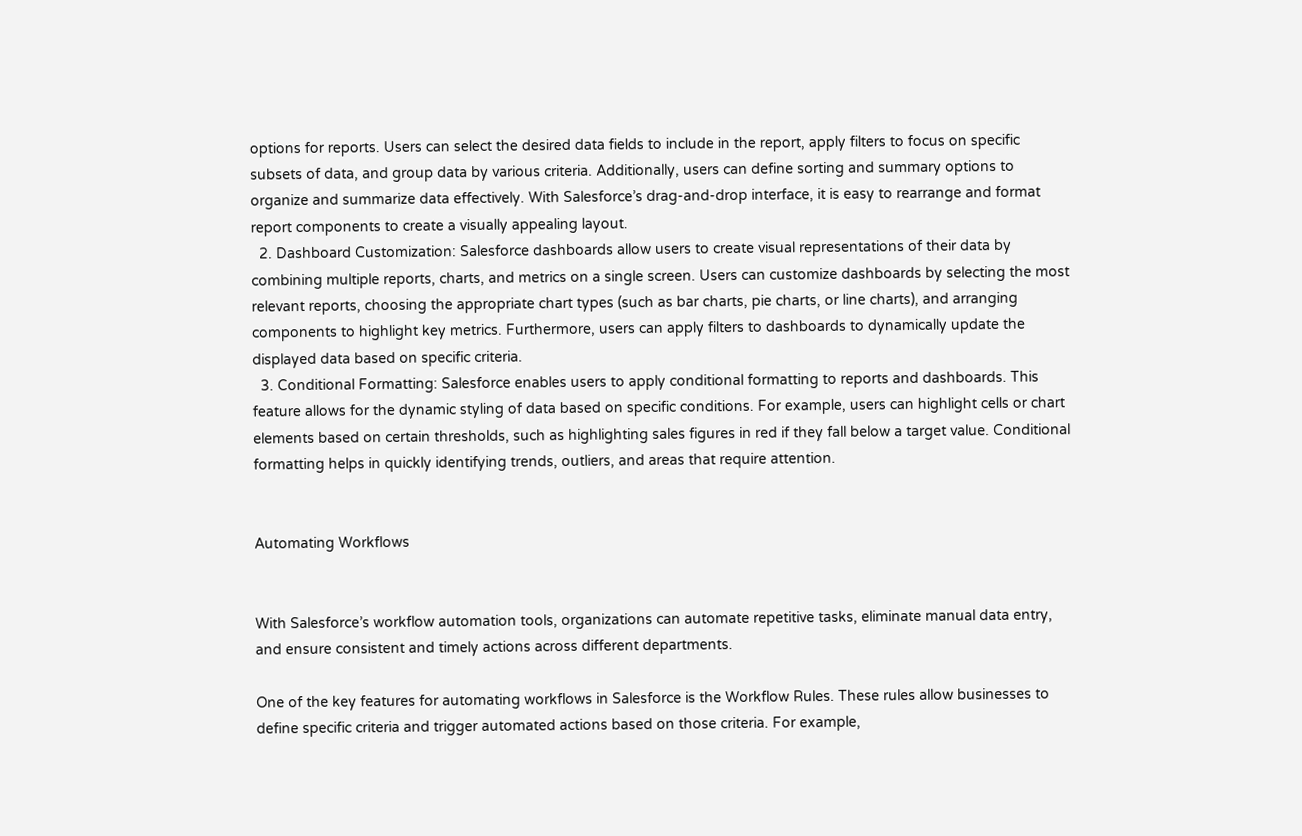options for reports. Users can select the desired data fields to include in the report, apply filters to focus on specific subsets of data, and group data by various criteria. Additionally, users can define sorting and summary options to organize and summarize data effectively. With Salesforce’s drag-and-drop interface, it is easy to rearrange and format report components to create a visually appealing layout.
  2. Dashboard Customization: Salesforce dashboards allow users to create visual representations of their data by combining multiple reports, charts, and metrics on a single screen. Users can customize dashboards by selecting the most relevant reports, choosing the appropriate chart types (such as bar charts, pie charts, or line charts), and arranging components to highlight key metrics. Furthermore, users can apply filters to dashboards to dynamically update the displayed data based on specific criteria.
  3. Conditional Formatting: Salesforce enables users to apply conditional formatting to reports and dashboards. This feature allows for the dynamic styling of data based on specific conditions. For example, users can highlight cells or chart elements based on certain thresholds, such as highlighting sales figures in red if they fall below a target value. Conditional formatting helps in quickly identifying trends, outliers, and areas that require attention.


Automating Workflows


With Salesforce’s workflow automation tools, organizations can automate repetitive tasks, eliminate manual data entry, and ensure consistent and timely actions across different departments.

One of the key features for automating workflows in Salesforce is the Workflow Rules. These rules allow businesses to define specific criteria and trigger automated actions based on those criteria. For example,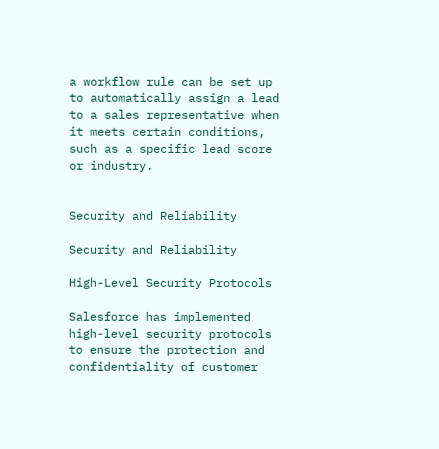a workflow rule can be set up to automatically assign a lead to a sales representative when it meets certain conditions, such as a specific lead score or industry.


Security and Reliability

Security and Reliability

High-Level Security Protocols

Salesforce has implemented high-level security protocols to ensure the protection and confidentiality of customer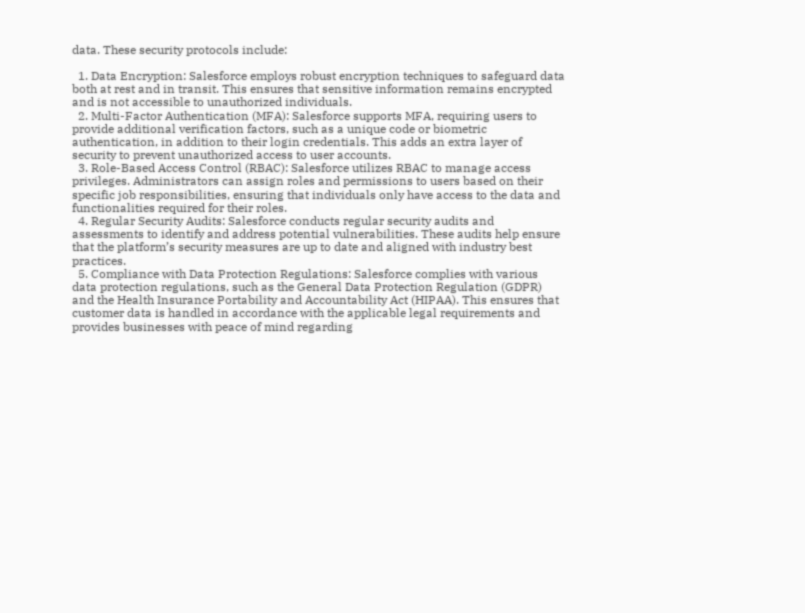data. These security protocols include:

  1. Data Encryption: Salesforce employs robust encryption techniques to safeguard data both at rest and in transit. This ensures that sensitive information remains encrypted and is not accessible to unauthorized individuals.
  2. Multi-Factor Authentication (MFA): Salesforce supports MFA, requiring users to provide additional verification factors, such as a unique code or biometric authentication, in addition to their login credentials. This adds an extra layer of security to prevent unauthorized access to user accounts.
  3. Role-Based Access Control (RBAC): Salesforce utilizes RBAC to manage access privileges. Administrators can assign roles and permissions to users based on their specific job responsibilities, ensuring that individuals only have access to the data and functionalities required for their roles.
  4. Regular Security Audits: Salesforce conducts regular security audits and assessments to identify and address potential vulnerabilities. These audits help ensure that the platform’s security measures are up to date and aligned with industry best practices.
  5. Compliance with Data Protection Regulations: Salesforce complies with various data protection regulations, such as the General Data Protection Regulation (GDPR) and the Health Insurance Portability and Accountability Act (HIPAA). This ensures that customer data is handled in accordance with the applicable legal requirements and provides businesses with peace of mind regarding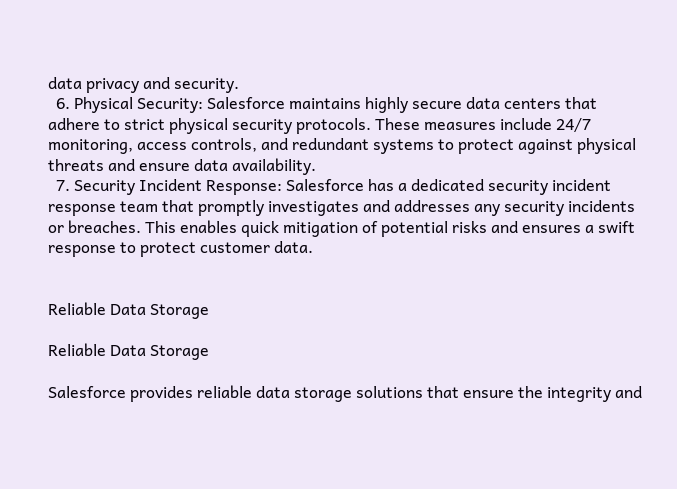data privacy and security.
  6. Physical Security: Salesforce maintains highly secure data centers that adhere to strict physical security protocols. These measures include 24/7 monitoring, access controls, and redundant systems to protect against physical threats and ensure data availability.
  7. Security Incident Response: Salesforce has a dedicated security incident response team that promptly investigates and addresses any security incidents or breaches. This enables quick mitigation of potential risks and ensures a swift response to protect customer data.


Reliable Data Storage

Reliable Data Storage

Salesforce provides reliable data storage solutions that ensure the integrity and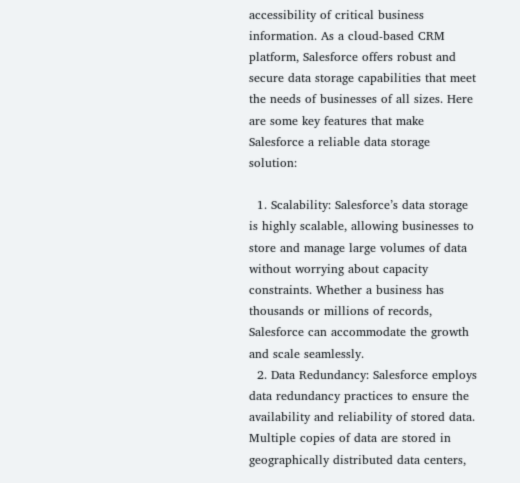accessibility of critical business information. As a cloud-based CRM platform, Salesforce offers robust and secure data storage capabilities that meet the needs of businesses of all sizes. Here are some key features that make Salesforce a reliable data storage solution:

  1. Scalability: Salesforce’s data storage is highly scalable, allowing businesses to store and manage large volumes of data without worrying about capacity constraints. Whether a business has thousands or millions of records, Salesforce can accommodate the growth and scale seamlessly.
  2. Data Redundancy: Salesforce employs data redundancy practices to ensure the availability and reliability of stored data. Multiple copies of data are stored in geographically distributed data centers,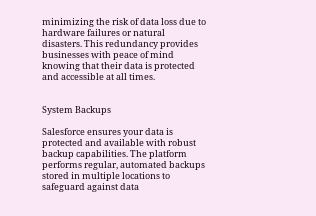minimizing the risk of data loss due to hardware failures or natural disasters. This redundancy provides businesses with peace of mind knowing that their data is protected and accessible at all times.


System Backups

Salesforce ensures your data is protected and available with robust backup capabilities. The platform performs regular, automated backups stored in multiple locations to safeguard against data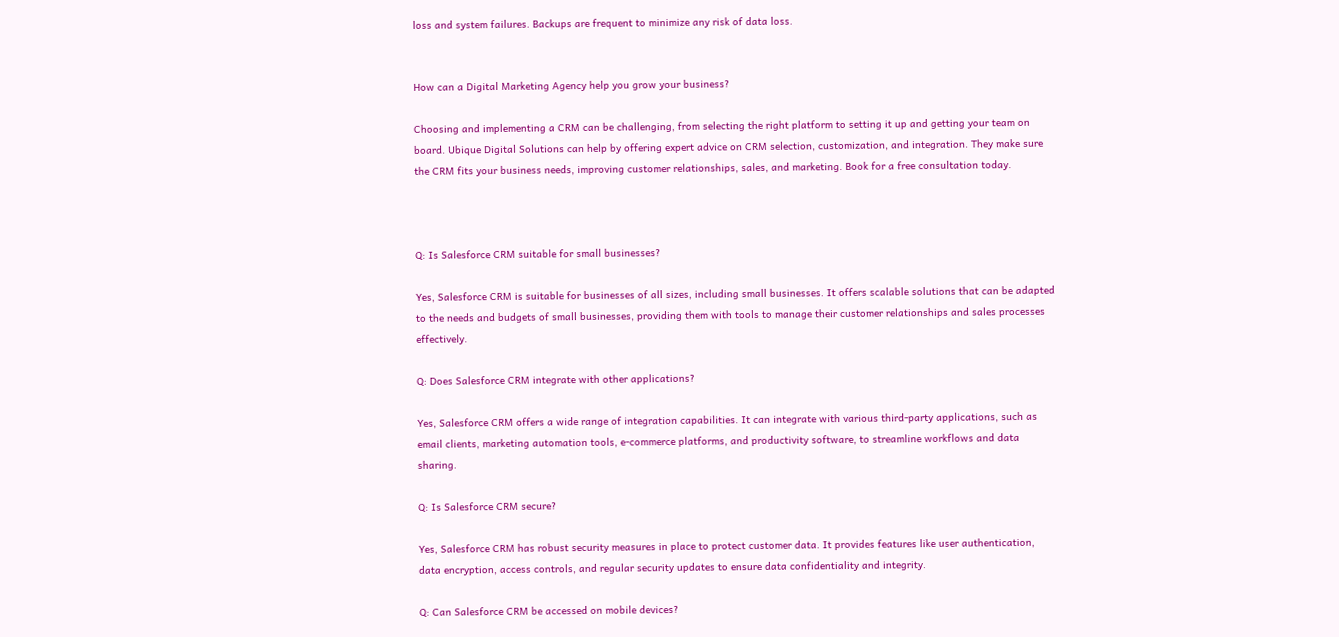loss and system failures. Backups are frequent to minimize any risk of data loss.


How can a Digital Marketing Agency help you grow your business?

Choosing and implementing a CRM can be challenging, from selecting the right platform to setting it up and getting your team on board. Ubique Digital Solutions can help by offering expert advice on CRM selection, customization, and integration. They make sure the CRM fits your business needs, improving customer relationships, sales, and marketing. Book for a free consultation today.



Q: Is Salesforce CRM suitable for small businesses?

Yes, Salesforce CRM is suitable for businesses of all sizes, including small businesses. It offers scalable solutions that can be adapted to the needs and budgets of small businesses, providing them with tools to manage their customer relationships and sales processes effectively.

Q: Does Salesforce CRM integrate with other applications?

Yes, Salesforce CRM offers a wide range of integration capabilities. It can integrate with various third-party applications, such as email clients, marketing automation tools, e-commerce platforms, and productivity software, to streamline workflows and data sharing.

Q: Is Salesforce CRM secure?

Yes, Salesforce CRM has robust security measures in place to protect customer data. It provides features like user authentication, data encryption, access controls, and regular security updates to ensure data confidentiality and integrity.

Q: Can Salesforce CRM be accessed on mobile devices?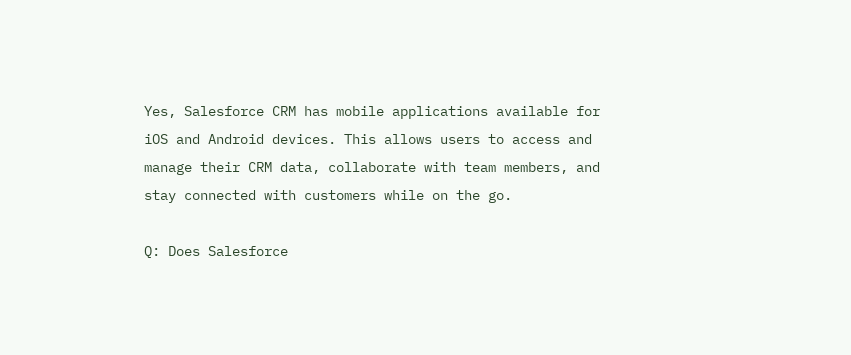Yes, Salesforce CRM has mobile applications available for iOS and Android devices. This allows users to access and manage their CRM data, collaborate with team members, and stay connected with customers while on the go.

Q: Does Salesforce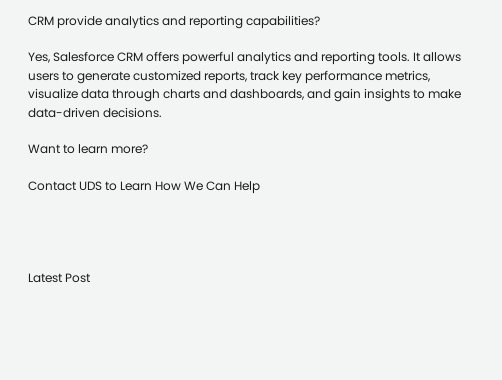CRM provide analytics and reporting capabilities?

Yes, Salesforce CRM offers powerful analytics and reporting tools. It allows users to generate customized reports, track key performance metrics, visualize data through charts and dashboards, and gain insights to make data-driven decisions.

Want to learn more?

Contact UDS to Learn How We Can Help




Latest Post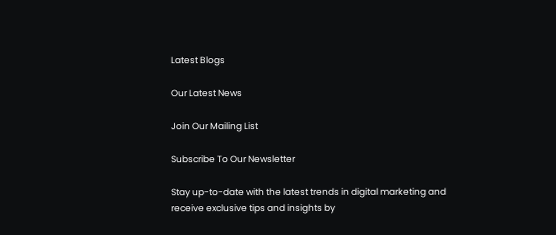Latest Blogs

Our Latest News

Join Our Mailing List

Subscribe To Our Newsletter

Stay up-to-date with the latest trends in digital marketing and receive exclusive tips and insights by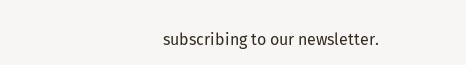subscribing to our newsletter.